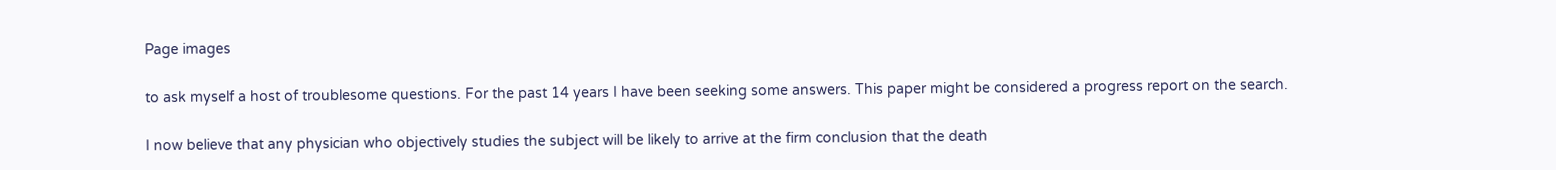Page images

to ask myself a host of troublesome questions. For the past 14 years I have been seeking some answers. This paper might be considered a progress report on the search.

I now believe that any physician who objectively studies the subject will be likely to arrive at the firm conclusion that the death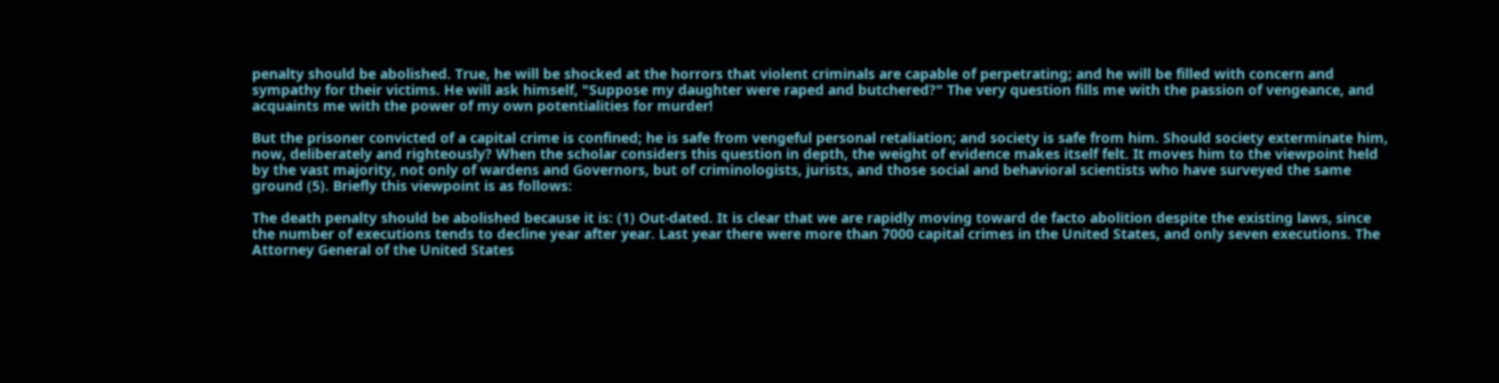penalty should be abolished. True, he will be shocked at the horrors that violent criminals are capable of perpetrating; and he will be filled with concern and sympathy for their victims. He will ask himself, "Suppose my daughter were raped and butchered?" The very question fills me with the passion of vengeance, and acquaints me with the power of my own potentialities for murder!

But the prisoner convicted of a capital crime is confined; he is safe from vengeful personal retaliation; and society is safe from him. Should society exterminate him, now, deliberately and righteously? When the scholar considers this question in depth, the weight of evidence makes itself felt. It moves him to the viewpoint held by the vast majority, not only of wardens and Governors, but of criminologists, jurists, and those social and behavioral scientists who have surveyed the same ground (5). Briefly this viewpoint is as follows:

The death penalty should be abolished because it is: (1) Out-dated. It is clear that we are rapidly moving toward de facto abolition despite the existing laws, since the number of executions tends to decline year after year. Last year there were more than 7000 capital crimes in the United States, and only seven executions. The Attorney General of the United States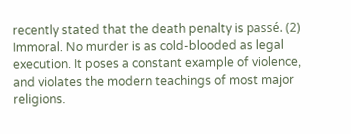recently stated that the death penalty is passé. (2) Immoral. No murder is as cold-blooded as legal execution. It poses a constant example of violence, and violates the modern teachings of most major religions.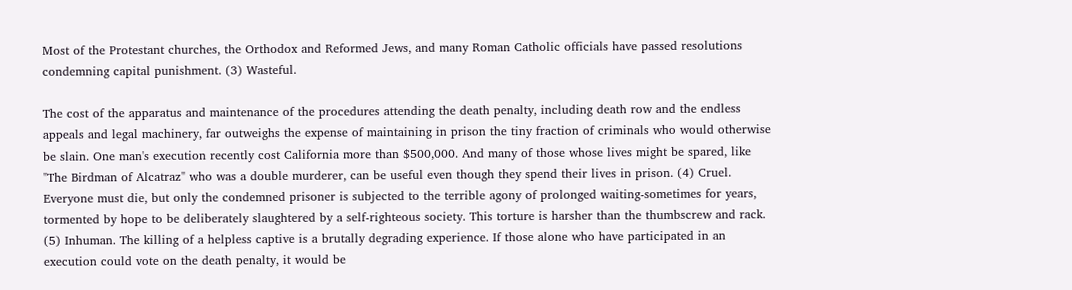Most of the Protestant churches, the Orthodox and Reformed Jews, and many Roman Catholic officials have passed resolutions condemning capital punishment. (3) Wasteful.

The cost of the apparatus and maintenance of the procedures attending the death penalty, including death row and the endless appeals and legal machinery, far outweighs the expense of maintaining in prison the tiny fraction of criminals who would otherwise be slain. One man's execution recently cost California more than $500,000. And many of those whose lives might be spared, like "The Birdman of Alcatraz" who was a double murderer, can be useful even though they spend their lives in prison. (4) Cruel. Everyone must die, but only the condemned prisoner is subjected to the terrible agony of prolonged waiting-sometimes for years, tormented by hope to be deliberately slaughtered by a self-righteous society. This torture is harsher than the thumbscrew and rack. (5) Inhuman. The killing of a helpless captive is a brutally degrading experience. If those alone who have participated in an execution could vote on the death penalty, it would be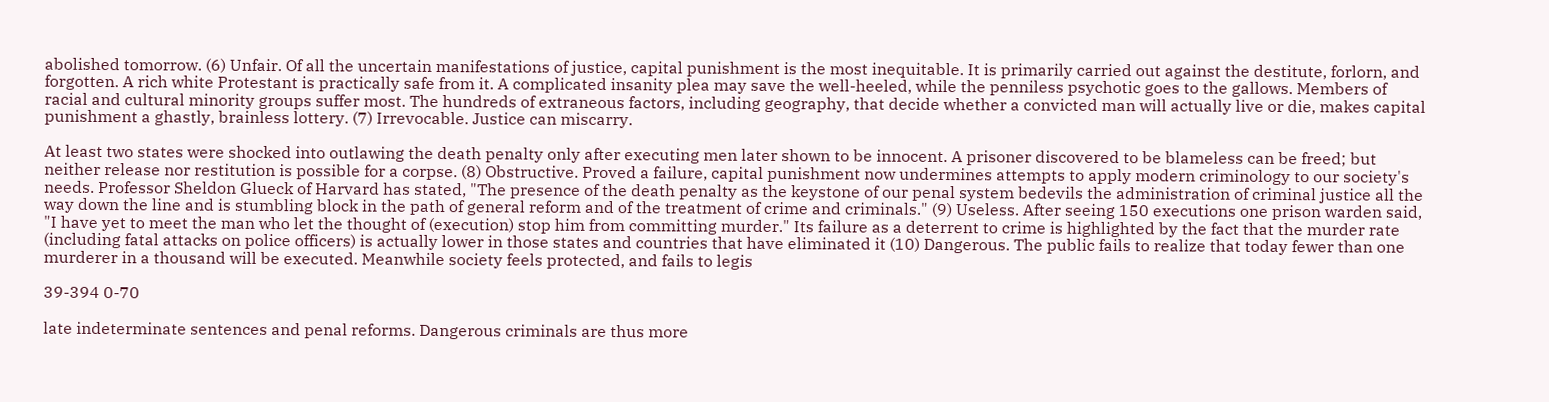abolished tomorrow. (6) Unfair. Of all the uncertain manifestations of justice, capital punishment is the most inequitable. It is primarily carried out against the destitute, forlorn, and forgotten. A rich white Protestant is practically safe from it. A complicated insanity plea may save the well-heeled, while the penniless psychotic goes to the gallows. Members of racial and cultural minority groups suffer most. The hundreds of extraneous factors, including geography, that decide whether a convicted man will actually live or die, makes capital punishment a ghastly, brainless lottery. (7) Irrevocable. Justice can miscarry.

At least two states were shocked into outlawing the death penalty only after executing men later shown to be innocent. A prisoner discovered to be blameless can be freed; but neither release nor restitution is possible for a corpse. (8) Obstructive. Proved a failure, capital punishment now undermines attempts to apply modern criminology to our society's needs. Professor Sheldon Glueck of Harvard has stated, "The presence of the death penalty as the keystone of our penal system bedevils the administration of criminal justice all the way down the line and is stumbling block in the path of general reform and of the treatment of crime and criminals." (9) Useless. After seeing 150 executions one prison warden said, "I have yet to meet the man who let the thought of (execution) stop him from committing murder." Its failure as a deterrent to crime is highlighted by the fact that the murder rate (including fatal attacks on police officers) is actually lower in those states and countries that have eliminated it (10) Dangerous. The public fails to realize that today fewer than one murderer in a thousand will be executed. Meanwhile society feels protected, and fails to legis

39-394 0-70

late indeterminate sentences and penal reforms. Dangerous criminals are thus more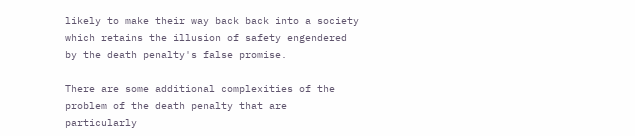likely to make their way back back into a society which retains the illusion of safety engendered by the death penalty's false promise.

There are some additional complexities of the problem of the death penalty that are particularly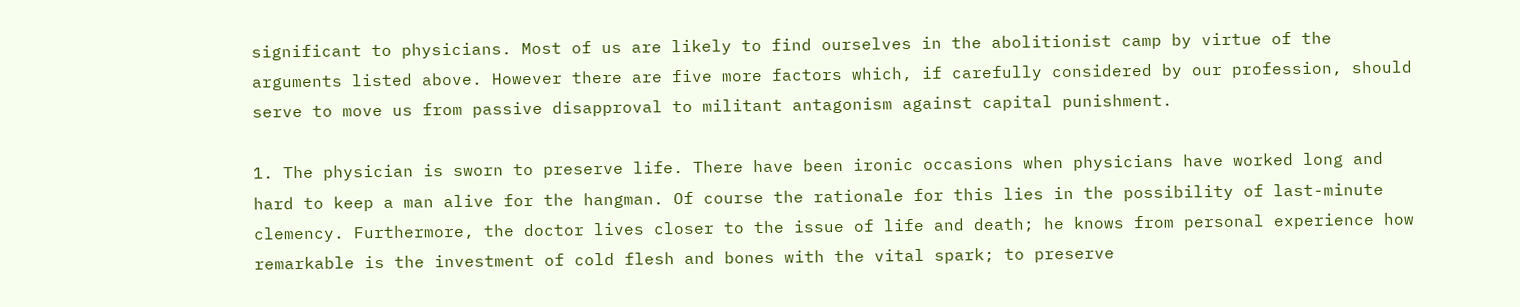significant to physicians. Most of us are likely to find ourselves in the abolitionist camp by virtue of the arguments listed above. However there are five more factors which, if carefully considered by our profession, should serve to move us from passive disapproval to militant antagonism against capital punishment.

1. The physician is sworn to preserve life. There have been ironic occasions when physicians have worked long and hard to keep a man alive for the hangman. Of course the rationale for this lies in the possibility of last-minute clemency. Furthermore, the doctor lives closer to the issue of life and death; he knows from personal experience how remarkable is the investment of cold flesh and bones with the vital spark; to preserve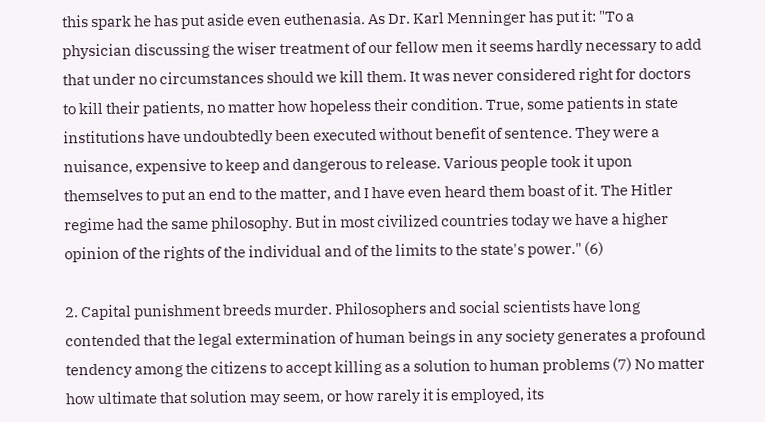this spark he has put aside even euthenasia. As Dr. Karl Menninger has put it: "To a physician discussing the wiser treatment of our fellow men it seems hardly necessary to add that under no circumstances should we kill them. It was never considered right for doctors to kill their patients, no matter how hopeless their condition. True, some patients in state institutions have undoubtedly been executed without benefit of sentence. They were a nuisance, expensive to keep and dangerous to release. Various people took it upon themselves to put an end to the matter, and I have even heard them boast of it. The Hitler regime had the same philosophy. But in most civilized countries today we have a higher opinion of the rights of the individual and of the limits to the state's power." (6)

2. Capital punishment breeds murder. Philosophers and social scientists have long contended that the legal extermination of human beings in any society generates a profound tendency among the citizens to accept killing as a solution to human problems (7) No matter how ultimate that solution may seem, or how rarely it is employed, its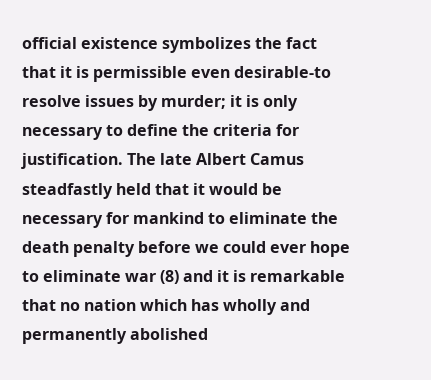official existence symbolizes the fact that it is permissible even desirable-to resolve issues by murder; it is only necessary to define the criteria for justification. The late Albert Camus steadfastly held that it would be necessary for mankind to eliminate the death penalty before we could ever hope to eliminate war (8) and it is remarkable that no nation which has wholly and permanently abolished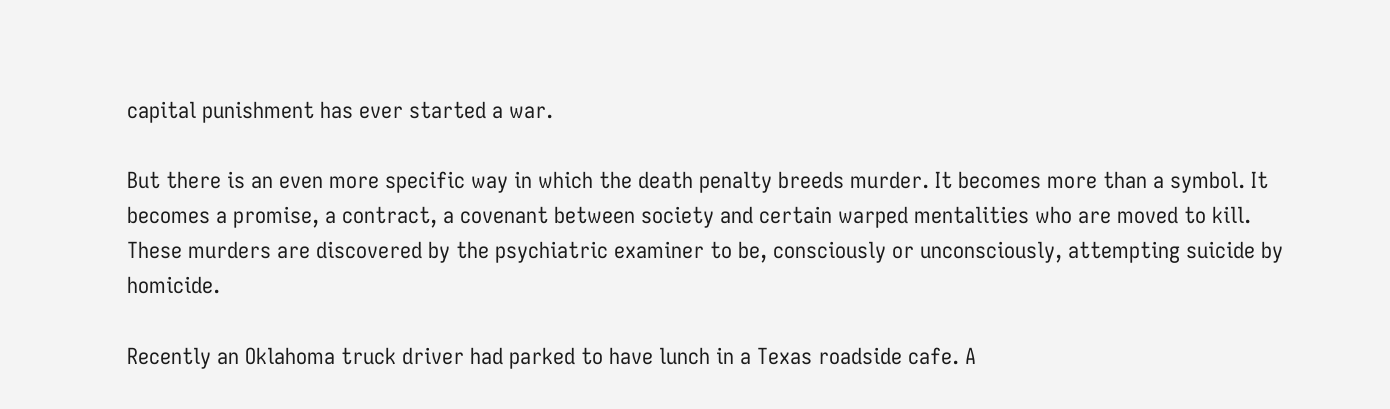capital punishment has ever started a war.

But there is an even more specific way in which the death penalty breeds murder. It becomes more than a symbol. It becomes a promise, a contract, a covenant between society and certain warped mentalities who are moved to kill. These murders are discovered by the psychiatric examiner to be, consciously or unconsciously, attempting suicide by homicide.

Recently an Oklahoma truck driver had parked to have lunch in a Texas roadside cafe. A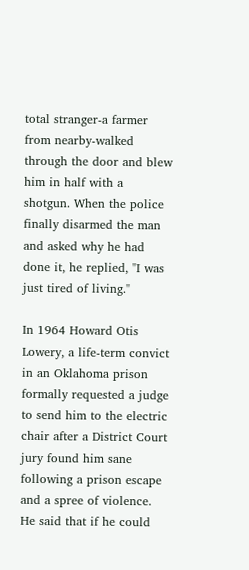total stranger-a farmer from nearby-walked through the door and blew him in half with a shotgun. When the police finally disarmed the man and asked why he had done it, he replied, "I was just tired of living."

In 1964 Howard Otis Lowery, a life-term convict in an Oklahoma prison formally requested a judge to send him to the electric chair after a District Court jury found him sane following a prison escape and a spree of violence. He said that if he could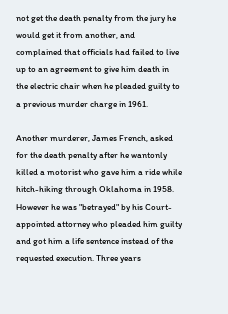not get the death penalty from the jury he would get it from another, and complained that officials had failed to live up to an agreement to give him death in the electric chair when he pleaded guilty to a previous murder charge in 1961.

Another murderer, James French, asked for the death penalty after he wantonly killed a motorist who gave him a ride while hitch-hiking through Oklahoma in 1958. However he was "betrayed" by his Court-appointed attorney who pleaded him guilty and got him a life sentence instead of the requested execution. Three years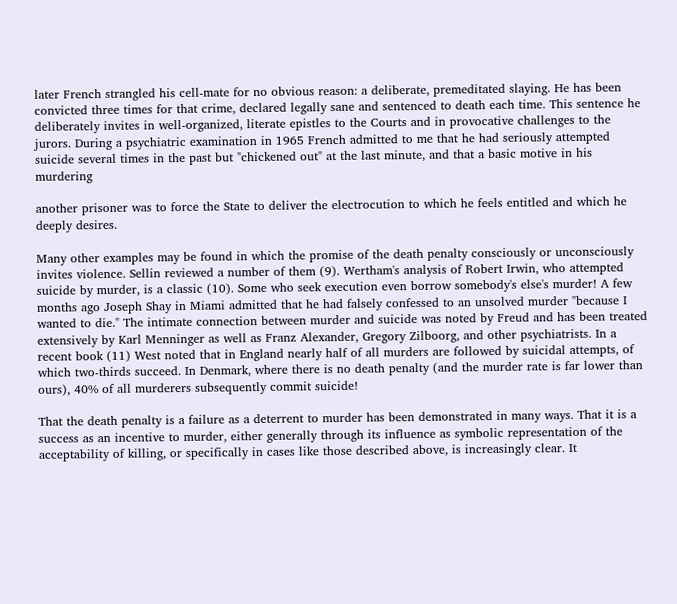later French strangled his cell-mate for no obvious reason: a deliberate, premeditated slaying. He has been convicted three times for that crime, declared legally sane and sentenced to death each time. This sentence he deliberately invites in well-organized, literate epistles to the Courts and in provocative challenges to the jurors. During a psychiatric examination in 1965 French admitted to me that he had seriously attempted suicide several times in the past but "chickened out" at the last minute, and that a basic motive in his murdering

another prisoner was to force the State to deliver the electrocution to which he feels entitled and which he deeply desires.

Many other examples may be found in which the promise of the death penalty consciously or unconsciously invites violence. Sellin reviewed a number of them (9). Wertham's analysis of Robert Irwin, who attempted suicide by murder, is a classic (10). Some who seek execution even borrow somebody's else's murder! A few months ago Joseph Shay in Miami admitted that he had falsely confessed to an unsolved murder "because I wanted to die." The intimate connection between murder and suicide was noted by Freud and has been treated extensively by Karl Menninger as well as Franz Alexander, Gregory Zilboorg, and other psychiatrists. In a recent book (11) West noted that in England nearly half of all murders are followed by suicidal attempts, of which two-thirds succeed. In Denmark, where there is no death penalty (and the murder rate is far lower than ours), 40% of all murderers subsequently commit suicide!

That the death penalty is a failure as a deterrent to murder has been demonstrated in many ways. That it is a success as an incentive to murder, either generally through its influence as symbolic representation of the acceptability of killing, or specifically in cases like those described above, is increasingly clear. It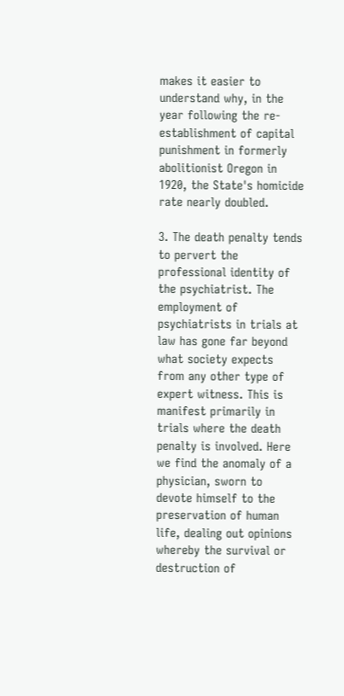makes it easier to understand why, in the year following the re-establishment of capital punishment in formerly abolitionist Oregon in 1920, the State's homicide rate nearly doubled.

3. The death penalty tends to pervert the professional identity of the psychiatrist. The employment of psychiatrists in trials at law has gone far beyond what society expects from any other type of expert witness. This is manifest primarily in trials where the death penalty is involved. Here we find the anomaly of a physician, sworn to devote himself to the preservation of human life, dealing out opinions whereby the survival or destruction of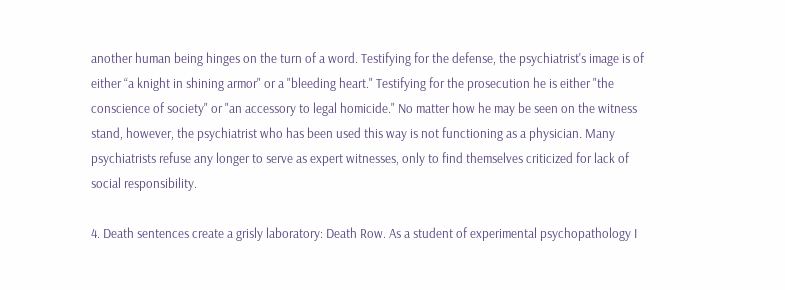another human being hinges on the turn of a word. Testifying for the defense, the psychiatrist's image is of either “a knight in shining armor" or a "bleeding heart." Testifying for the prosecution he is either "the conscience of society" or "an accessory to legal homicide." No matter how he may be seen on the witness stand, however, the psychiatrist who has been used this way is not functioning as a physician. Many psychiatrists refuse any longer to serve as expert witnesses, only to find themselves criticized for lack of social responsibility.

4. Death sentences create a grisly laboratory: Death Row. As a student of experimental psychopathology I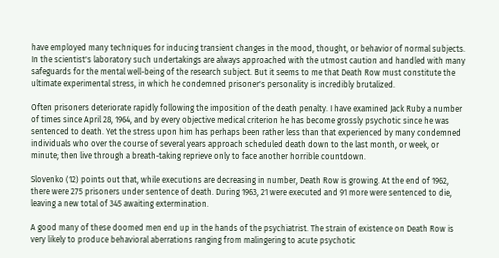have employed many techniques for inducing transient changes in the mood, thought, or behavior of normal subjects. In the scientist's laboratory such undertakings are always approached with the utmost caution and handled with many safeguards for the mental well-being of the research subject. But it seems to me that Death Row must constitute the ultimate experimental stress, in which he condemned prisoner's personality is incredibly brutalized.

Often prisoners deteriorate rapidly following the imposition of the death penalty. I have examined Jack Ruby a number of times since April 28, 1964, and by every objective medical criterion he has become grossly psychotic since he was sentenced to death. Yet the stress upon him has perhaps been rather less than that experienced by many condemned individuals who over the course of several years approach scheduled death down to the last month, or week, or minute; then live through a breath-taking reprieve only to face another horrible countdown.

Slovenko (12) points out that, while executions are decreasing in number, Death Row is growing. At the end of 1962, there were 275 prisoners under sentence of death. During 1963, 21 were executed and 91 more were sentenced to die, leaving a new total of 345 awaiting extermination.

A good many of these doomed men end up in the hands of the psychiatrist. The strain of existence on Death Row is very likely to produce behavioral aberrations ranging from malingering to acute psychotic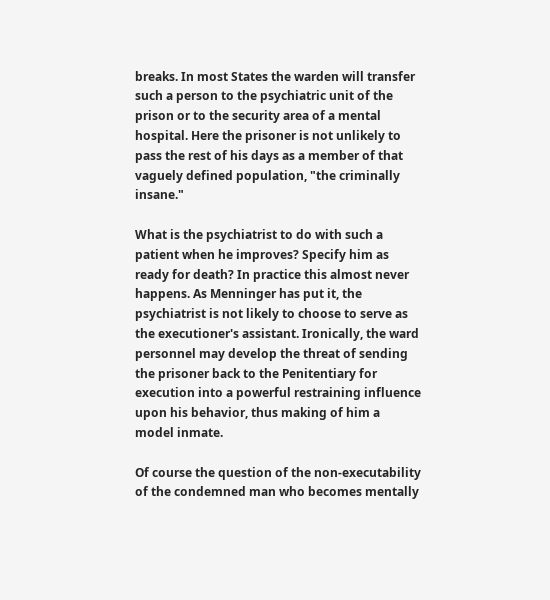breaks. In most States the warden will transfer such a person to the psychiatric unit of the prison or to the security area of a mental hospital. Here the prisoner is not unlikely to pass the rest of his days as a member of that vaguely defined population, "the criminally insane."

What is the psychiatrist to do with such a patient when he improves? Specify him as ready for death? In practice this almost never happens. As Menninger has put it, the psychiatrist is not likely to choose to serve as the executioner's assistant. Ironically, the ward personnel may develop the threat of sending the prisoner back to the Penitentiary for execution into a powerful restraining influence upon his behavior, thus making of him a model inmate.

Of course the question of the non-executability of the condemned man who becomes mentally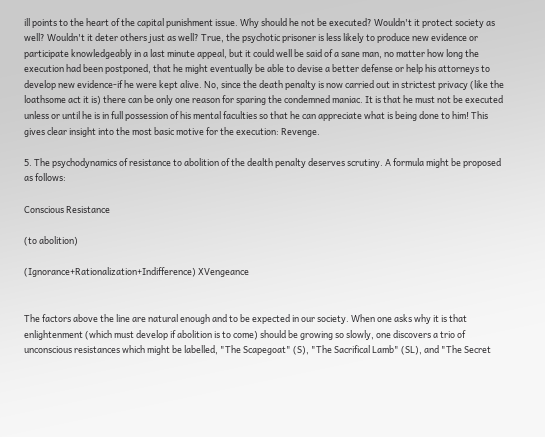ill points to the heart of the capital punishment issue. Why should he not be executed? Wouldn't it protect society as well? Wouldn't it deter others just as well? True, the psychotic prisoner is less likely to produce new evidence or participate knowledgeably in a last minute appeal, but it could well be said of a sane man, no matter how long the execution had been postponed, that he might eventually be able to devise a better defense or help his attorneys to develop new evidence-if he were kept alive. No, since the death penalty is now carried out in strictest privacy (like the loathsome act it is) there can be only one reason for sparing the condemned maniac. It is that he must not be executed unless or until he is in full possession of his mental faculties so that he can appreciate what is being done to him! This gives clear insight into the most basic motive for the execution: Revenge.

5. The psychodynamics of resistance to abolition of the dealth penalty deserves scrutiny. A formula might be proposed as follows:

Conscious Resistance

(to abolition)

(Ignorance+Rationalization+Indifference) XVengeance


The factors above the line are natural enough and to be expected in our society. When one asks why it is that enlightenment (which must develop if abolition is to come) should be growing so slowly, one discovers a trio of unconscious resistances which might be labelled, "The Scapegoat" (S), "The Sacrifical Lamb" (SL), and "The Secret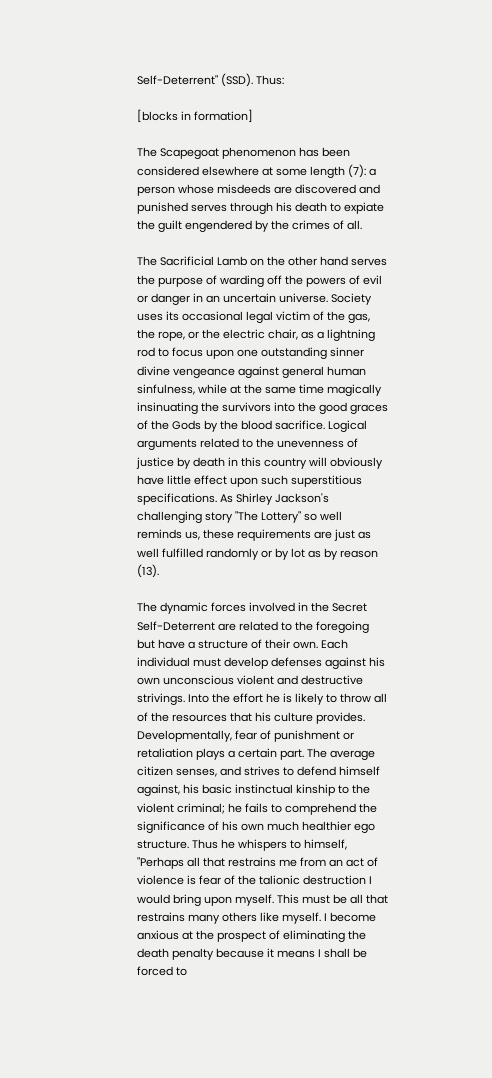Self-Deterrent" (SSD). Thus:

[blocks in formation]

The Scapegoat phenomenon has been considered elsewhere at some length (7): a person whose misdeeds are discovered and punished serves through his death to expiate the guilt engendered by the crimes of all.

The Sacrificial Lamb on the other hand serves the purpose of warding off the powers of evil or danger in an uncertain universe. Society uses its occasional legal victim of the gas, the rope, or the electric chair, as a lightning rod to focus upon one outstanding sinner divine vengeance against general human sinfulness, while at the same time magically insinuating the survivors into the good graces of the Gods by the blood sacrifice. Logical arguments related to the unevenness of justice by death in this country will obviously have little effect upon such superstitious specifications. As Shirley Jackson's challenging story "The Lottery" so well reminds us, these requirements are just as well fulfilled randomly or by lot as by reason (13).

The dynamic forces involved in the Secret Self-Deterrent are related to the foregoing but have a structure of their own. Each individual must develop defenses against his own unconscious violent and destructive strivings. Into the effort he is likely to throw all of the resources that his culture provides. Developmentally, fear of punishment or retaliation plays a certain part. The average citizen senses, and strives to defend himself against, his basic instinctual kinship to the violent criminal; he fails to comprehend the significance of his own much healthier ego structure. Thus he whispers to himself, "Perhaps all that restrains me from an act of violence is fear of the talionic destruction I would bring upon myself. This must be all that restrains many others like myself. I become anxious at the prospect of eliminating the death penalty because it means I shall be forced to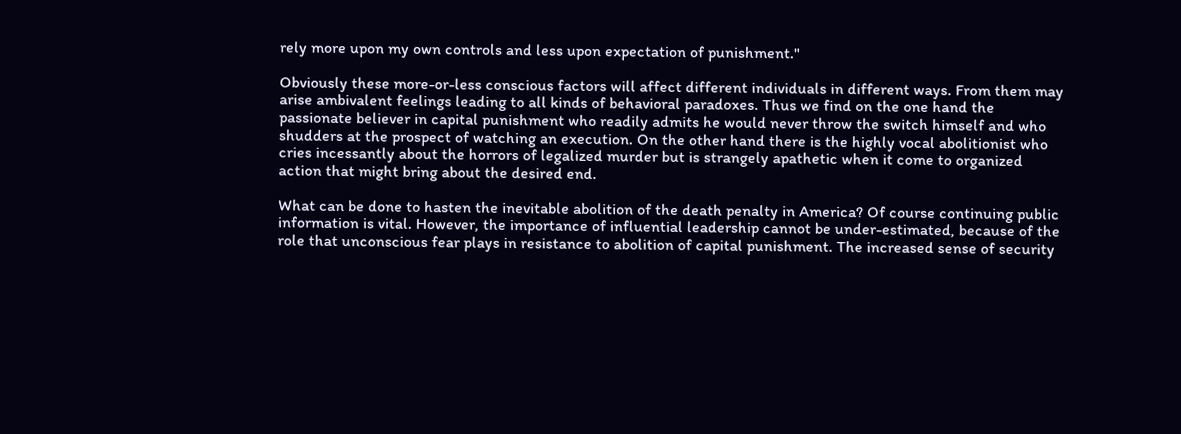rely more upon my own controls and less upon expectation of punishment."

Obviously these more-or-less conscious factors will affect different individuals in different ways. From them may arise ambivalent feelings leading to all kinds of behavioral paradoxes. Thus we find on the one hand the passionate believer in capital punishment who readily admits he would never throw the switch himself and who shudders at the prospect of watching an execution. On the other hand there is the highly vocal abolitionist who cries incessantly about the horrors of legalized murder but is strangely apathetic when it come to organized action that might bring about the desired end.

What can be done to hasten the inevitable abolition of the death penalty in America? Of course continuing public information is vital. However, the importance of influential leadership cannot be under-estimated, because of the role that unconscious fear plays in resistance to abolition of capital punishment. The increased sense of security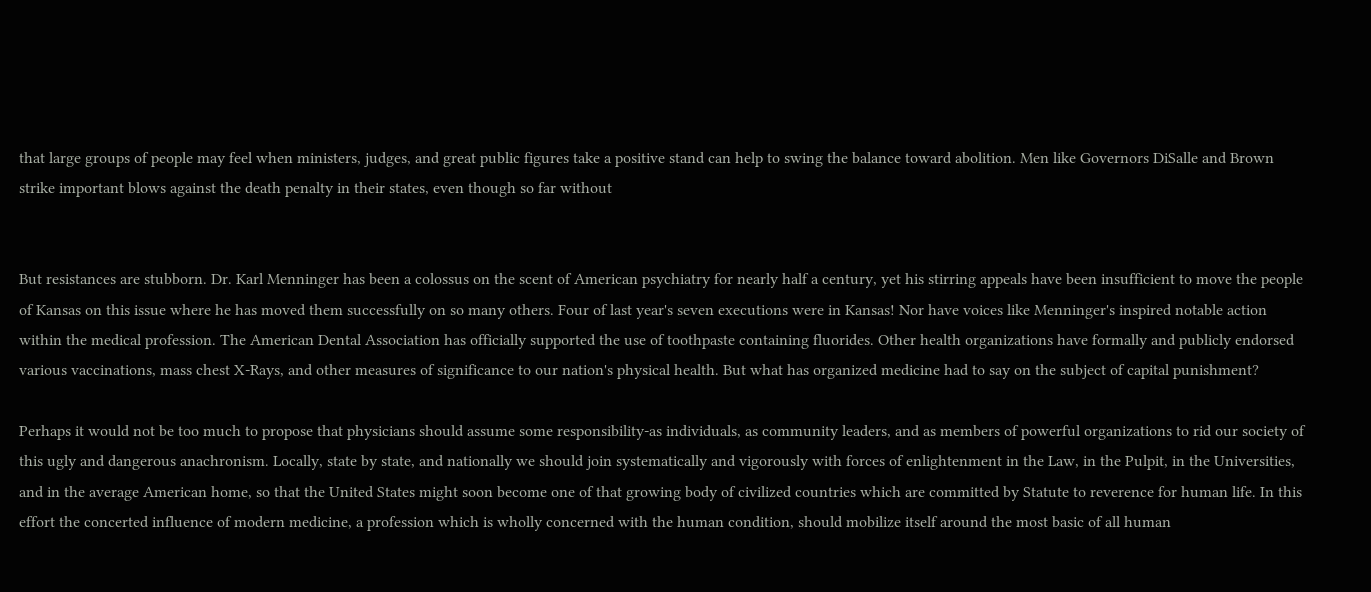that large groups of people may feel when ministers, judges, and great public figures take a positive stand can help to swing the balance toward abolition. Men like Governors DiSalle and Brown strike important blows against the death penalty in their states, even though so far without


But resistances are stubborn. Dr. Karl Menninger has been a colossus on the scent of American psychiatry for nearly half a century, yet his stirring appeals have been insufficient to move the people of Kansas on this issue where he has moved them successfully on so many others. Four of last year's seven executions were in Kansas! Nor have voices like Menninger's inspired notable action within the medical profession. The American Dental Association has officially supported the use of toothpaste containing fluorides. Other health organizations have formally and publicly endorsed various vaccinations, mass chest X-Rays, and other measures of significance to our nation's physical health. But what has organized medicine had to say on the subject of capital punishment?

Perhaps it would not be too much to propose that physicians should assume some responsibility-as individuals, as community leaders, and as members of powerful organizations to rid our society of this ugly and dangerous anachronism. Locally, state by state, and nationally we should join systematically and vigorously with forces of enlightenment in the Law, in the Pulpit, in the Universities, and in the average American home, so that the United States might soon become one of that growing body of civilized countries which are committed by Statute to reverence for human life. In this effort the concerted influence of modern medicine, a profession which is wholly concerned with the human condition, should mobilize itself around the most basic of all human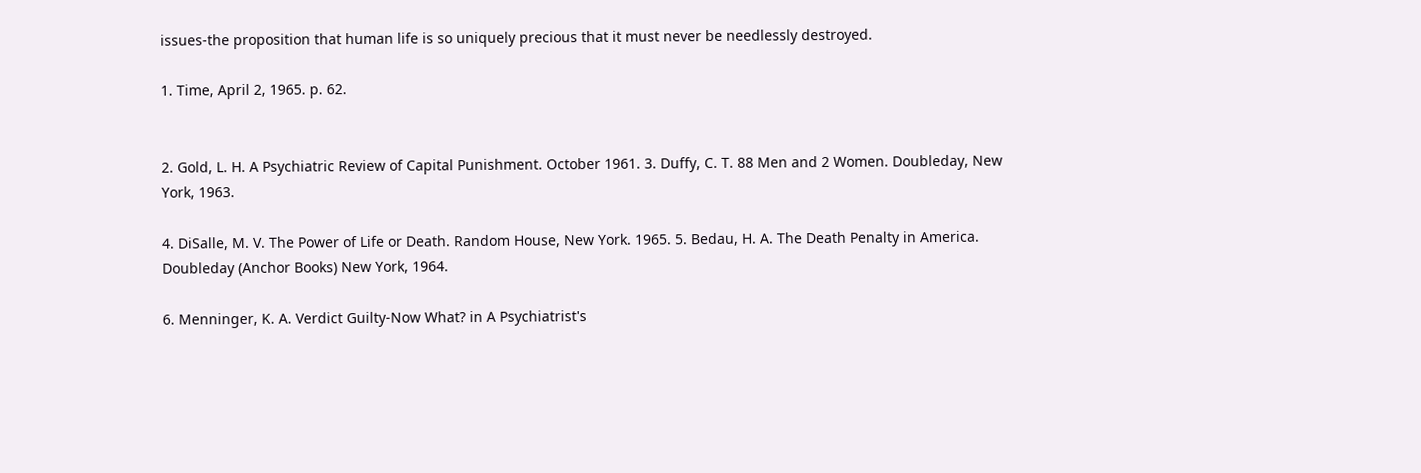issues-the proposition that human life is so uniquely precious that it must never be needlessly destroyed.

1. Time, April 2, 1965. p. 62.


2. Gold, L. H. A Psychiatric Review of Capital Punishment. October 1961. 3. Duffy, C. T. 88 Men and 2 Women. Doubleday, New York, 1963.

4. DiSalle, M. V. The Power of Life or Death. Random House, New York. 1965. 5. Bedau, H. A. The Death Penalty in America. Doubleday (Anchor Books) New York, 1964.

6. Menninger, K. A. Verdict Guilty-Now What? in A Psychiatrist's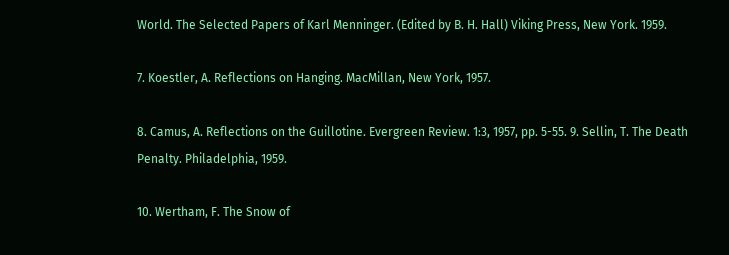World. The Selected Papers of Karl Menninger. (Edited by B. H. Hall) Viking Press, New York. 1959.

7. Koestler, A. Reflections on Hanging. MacMillan, New York, 1957.

8. Camus, A. Reflections on the Guillotine. Evergreen Review. 1:3, 1957, pp. 5-55. 9. Sellin, T. The Death Penalty. Philadelphia, 1959.

10. Wertham, F. The Snow of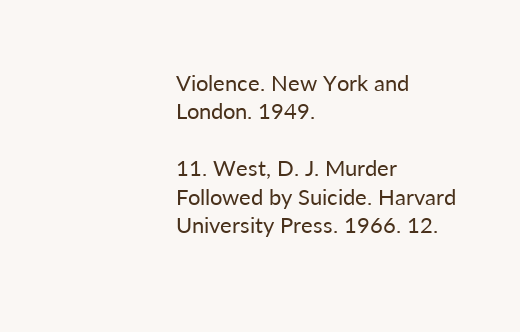Violence. New York and London. 1949.

11. West, D. J. Murder Followed by Suicide. Harvard University Press. 1966. 12.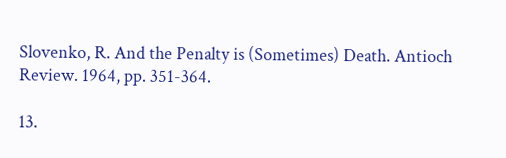Slovenko, R. And the Penalty is (Sometimes) Death. Antioch Review. 1964, pp. 351-364.

13.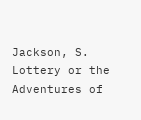Jackson, S. Lottery or the Adventures of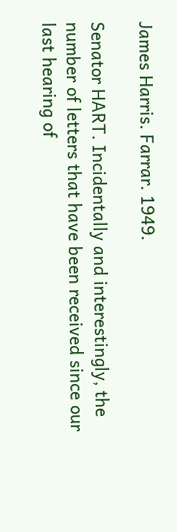James Harris. Farrar. 1949.

Senator HART. Incidentally and interestingly, the number of letters that have been received since our last hearing of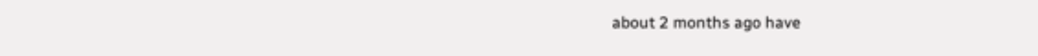about 2 months ago have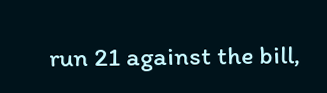run 21 against the bill,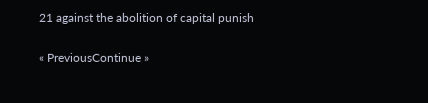21 against the abolition of capital punish

« PreviousContinue »